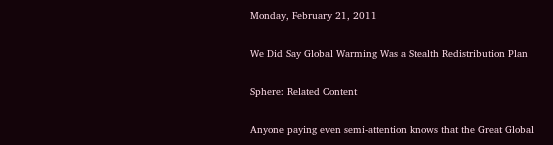Monday, February 21, 2011

We Did Say Global Warming Was a Stealth Redistribution Plan

Sphere: Related Content

Anyone paying even semi-attention knows that the Great Global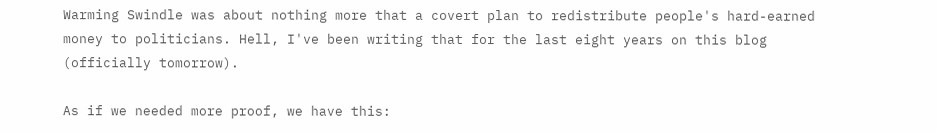Warming Swindle was about nothing more that a covert plan to redistribute people's hard-earned money to politicians. Hell, I've been writing that for the last eight years on this blog (officially tomorrow).

As if we needed more proof, we have this: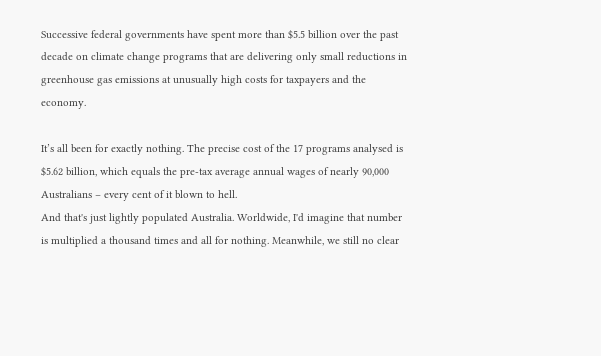Successive federal governments have spent more than $5.5 billion over the past decade on climate change programs that are delivering only small reductions in greenhouse gas emissions at unusually high costs for taxpayers and the economy.

It’s all been for exactly nothing. The precise cost of the 17 programs analysed is $5.62 billion, which equals the pre-tax average annual wages of nearly 90,000 Australians – every cent of it blown to hell.
And that's just lightly populated Australia. Worldwide, I'd imagine that number is multiplied a thousand times and all for nothing. Meanwhile, we still no clear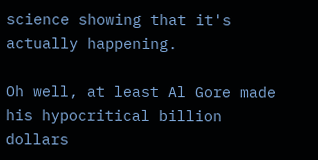science showing that it's actually happening.

Oh well, at least Al Gore made his hypocritical billion dollars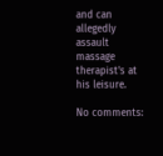and can allegedly assault massage therapist's at his leisure.

No comments: